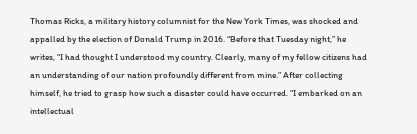Thomas Ricks, a military history columnist for the New York Times, was shocked and appalled by the election of Donald Trump in 2016. “Before that Tuesday night,” he writes, “I had thought I understood my country. Clearly, many of my fellow citizens had an understanding of our nation profoundly different from mine.” After collecting himself, he tried to grasp how such a disaster could have occurred. “I embarked on an intellectual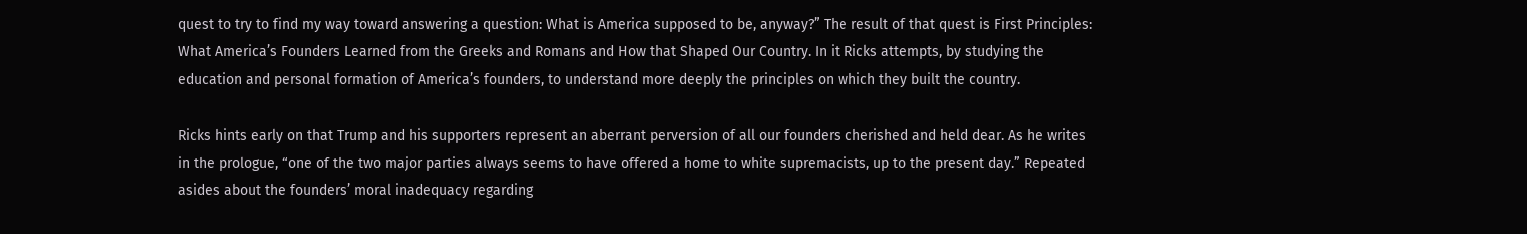quest to try to find my way toward answering a question: What is America supposed to be, anyway?” The result of that quest is First Principles: What America’s Founders Learned from the Greeks and Romans and How that Shaped Our Country. In it Ricks attempts, by studying the education and personal formation of America’s founders, to understand more deeply the principles on which they built the country.

Ricks hints early on that Trump and his supporters represent an aberrant perversion of all our founders cherished and held dear. As he writes in the prologue, “one of the two major parties always seems to have offered a home to white supremacists, up to the present day.” Repeated asides about the founders’ moral inadequacy regarding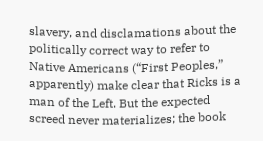slavery, and disclamations about the politically correct way to refer to Native Americans (“First Peoples,” apparently) make clear that Ricks is a man of the Left. But the expected screed never materializes; the book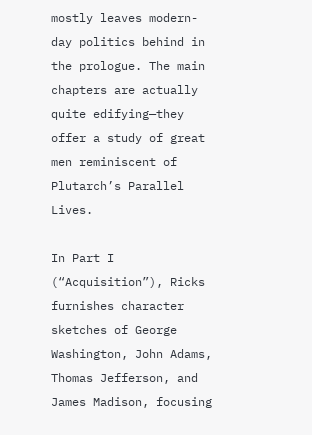mostly leaves modern-day politics behind in the prologue. The main chapters are actually quite edifying—they offer a study of great men reminiscent of Plutarch’s Parallel Lives.

In Part I (“Acquisition”), Ricks furnishes character sketches of George Washington, John Adams, Thomas Jefferson, and James Madison, focusing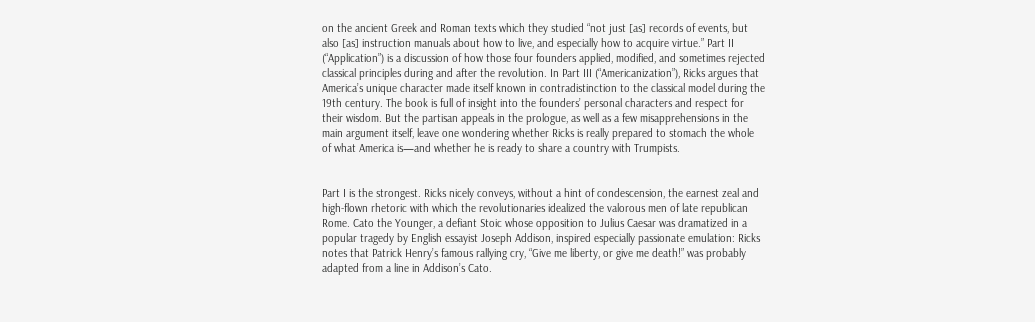on the ancient Greek and Roman texts which they studied “not just [as] records of events, but also [as] instruction manuals about how to live, and especially how to acquire virtue.” Part II (“Application”) is a discussion of how those four founders applied, modified, and sometimes rejected classical principles during and after the revolution. In Part III (“Americanization”), Ricks argues that America’s unique character made itself known in contradistinction to the classical model during the 19th century. The book is full of insight into the founders’ personal characters and respect for their wisdom. But the partisan appeals in the prologue, as well as a few misapprehensions in the main argument itself, leave one wondering whether Ricks is really prepared to stomach the whole of what America is—and whether he is ready to share a country with Trumpists.


Part I is the strongest. Ricks nicely conveys, without a hint of condescension, the earnest zeal and high-flown rhetoric with which the revolutionaries idealized the valorous men of late republican Rome. Cato the Younger, a defiant Stoic whose opposition to Julius Caesar was dramatized in a popular tragedy by English essayist Joseph Addison, inspired especially passionate emulation: Ricks notes that Patrick Henry’s famous rallying cry, “Give me liberty, or give me death!” was probably adapted from a line in Addison’s Cato.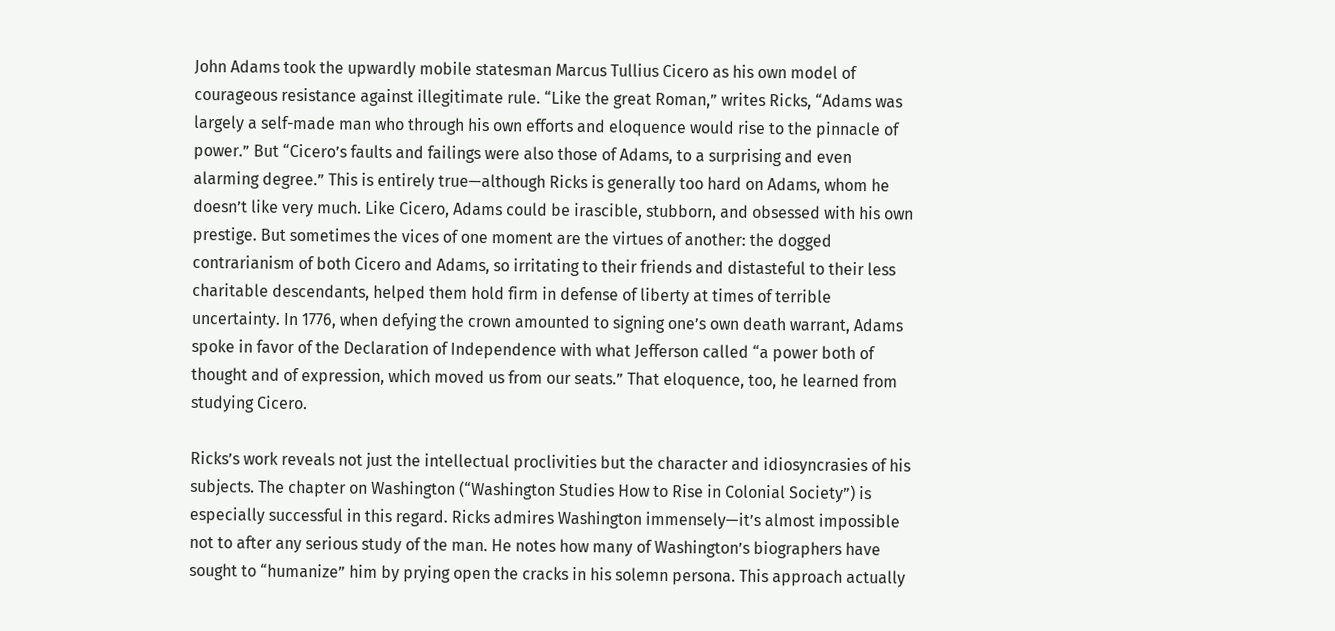John Adams took the upwardly mobile statesman Marcus Tullius Cicero as his own model of courageous resistance against illegitimate rule. “Like the great Roman,” writes Ricks, “Adams was largely a self-made man who through his own efforts and eloquence would rise to the pinnacle of power.” But “Cicero’s faults and failings were also those of Adams, to a surprising and even alarming degree.” This is entirely true—although Ricks is generally too hard on Adams, whom he doesn’t like very much. Like Cicero, Adams could be irascible, stubborn, and obsessed with his own prestige. But sometimes the vices of one moment are the virtues of another: the dogged contrarianism of both Cicero and Adams, so irritating to their friends and distasteful to their less charitable descendants, helped them hold firm in defense of liberty at times of terrible uncertainty. In 1776, when defying the crown amounted to signing one’s own death warrant, Adams spoke in favor of the Declaration of Independence with what Jefferson called “a power both of thought and of expression, which moved us from our seats.” That eloquence, too, he learned from studying Cicero.

Ricks’s work reveals not just the intellectual proclivities but the character and idiosyncrasies of his subjects. The chapter on Washington (“Washington Studies How to Rise in Colonial Society”) is especially successful in this regard. Ricks admires Washington immensely—it’s almost impossible not to after any serious study of the man. He notes how many of Washington’s biographers have sought to “humanize” him by prying open the cracks in his solemn persona. This approach actually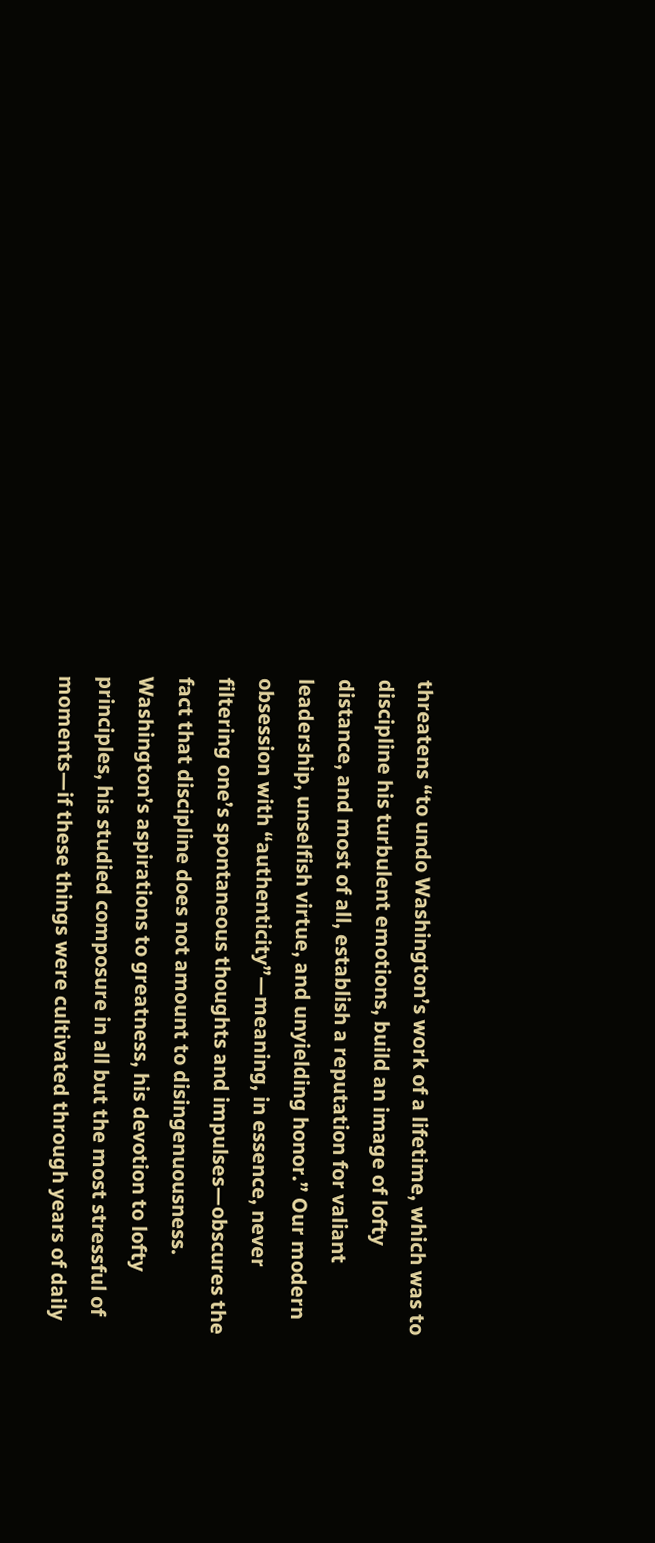threatens “to undo Washington’s work of a lifetime, which was to discipline his turbulent emotions, build an image of lofty distance, and most of all, establish a reputation for valiant leadership, unselfish virtue, and unyielding honor.” Our modern obsession with “authenticity”—meaning, in essence, never filtering one’s spontaneous thoughts and impulses—obscures the fact that discipline does not amount to disingenuousness. Washington’s aspirations to greatness, his devotion to lofty principles, his studied composure in all but the most stressful of moments—if these things were cultivated through years of daily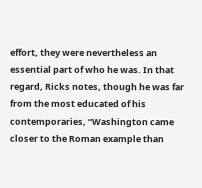effort, they were nevertheless an essential part of who he was. In that regard, Ricks notes, though he was far from the most educated of his contemporaries, “Washington came closer to the Roman example than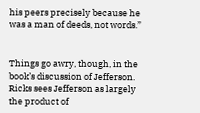his peers precisely because he was a man of deeds, not words.”


Things go awry, though, in the book’s discussion of Jefferson. Ricks sees Jefferson as largely the product of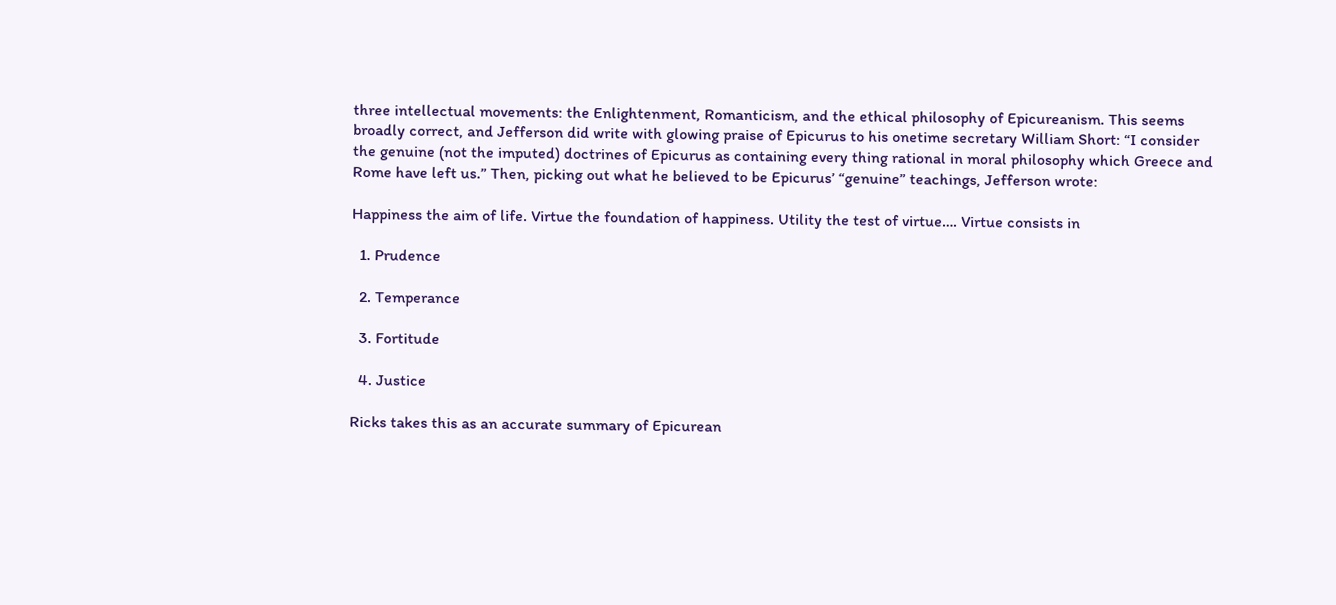three intellectual movements: the Enlightenment, Romanticism, and the ethical philosophy of Epicureanism. This seems broadly correct, and Jefferson did write with glowing praise of Epicurus to his onetime secretary William Short: “I consider the genuine (not the imputed) doctrines of Epicurus as containing every thing rational in moral philosophy which Greece and Rome have left us.” Then, picking out what he believed to be Epicurus’ “genuine” teachings, Jefferson wrote:

Happiness the aim of life. Virtue the foundation of happiness. Utility the test of virtue…. Virtue consists in

  1. Prudence

  2. Temperance

  3. Fortitude

  4. Justice

Ricks takes this as an accurate summary of Epicurean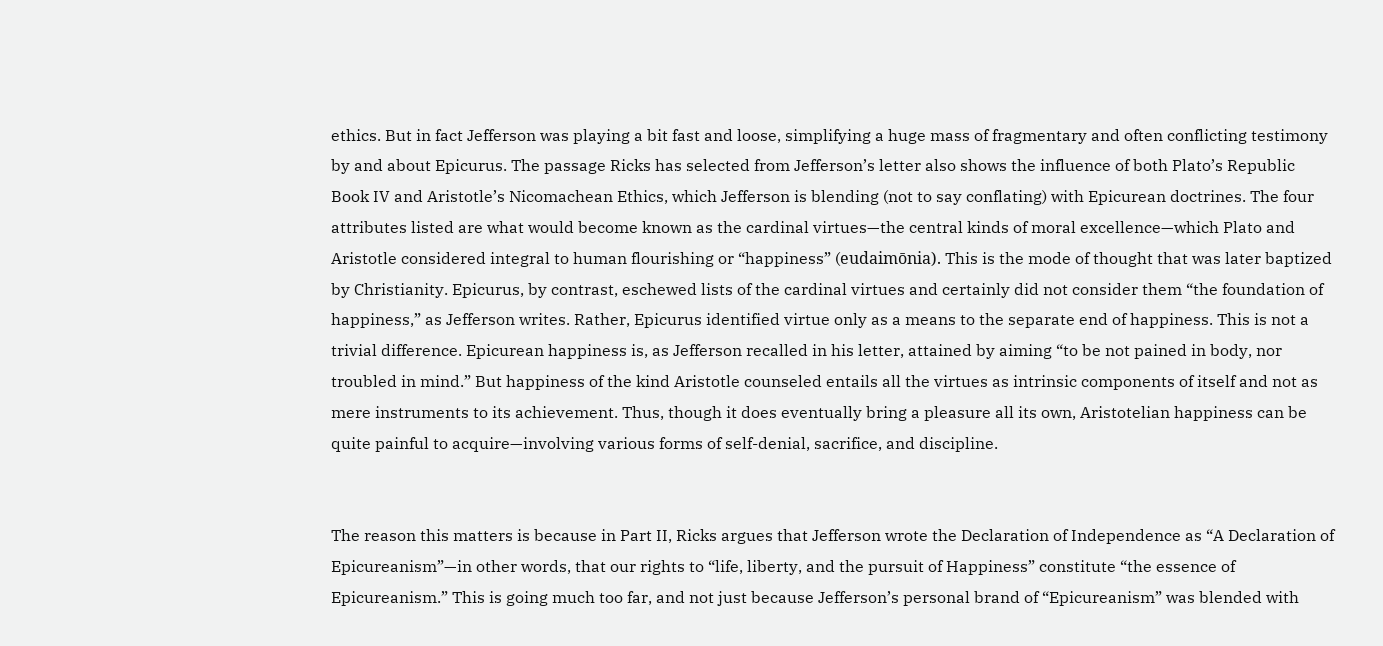ethics. But in fact Jefferson was playing a bit fast and loose, simplifying a huge mass of fragmentary and often conflicting testimony by and about Epicurus. The passage Ricks has selected from Jefferson’s letter also shows the influence of both Plato’s Republic Book IV and Aristotle’s Nicomachean Ethics, which Jefferson is blending (not to say conflating) with Epicurean doctrines. The four attributes listed are what would become known as the cardinal virtues—the central kinds of moral excellence—which Plato and Aristotle considered integral to human flourishing or “happiness” (eudaimōnia). This is the mode of thought that was later baptized by Christianity. Epicurus, by contrast, eschewed lists of the cardinal virtues and certainly did not consider them “the foundation of happiness,” as Jefferson writes. Rather, Epicurus identified virtue only as a means to the separate end of happiness. This is not a trivial difference. Epicurean happiness is, as Jefferson recalled in his letter, attained by aiming “to be not pained in body, nor troubled in mind.” But happiness of the kind Aristotle counseled entails all the virtues as intrinsic components of itself and not as mere instruments to its achievement. Thus, though it does eventually bring a pleasure all its own, Aristotelian happiness can be quite painful to acquire—involving various forms of self-denial, sacrifice, and discipline.


The reason this matters is because in Part II, Ricks argues that Jefferson wrote the Declaration of Independence as “A Declaration of Epicureanism”—in other words, that our rights to “life, liberty, and the pursuit of Happiness” constitute “the essence of Epicureanism.” This is going much too far, and not just because Jefferson’s personal brand of “Epicureanism” was blended with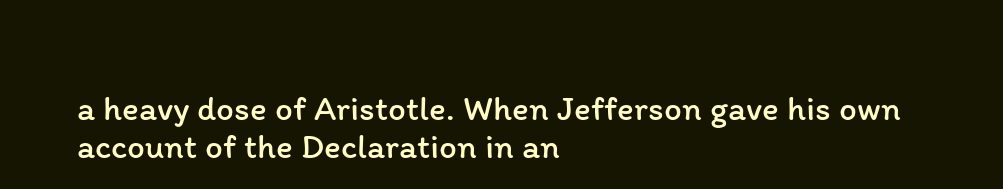a heavy dose of Aristotle. When Jefferson gave his own account of the Declaration in an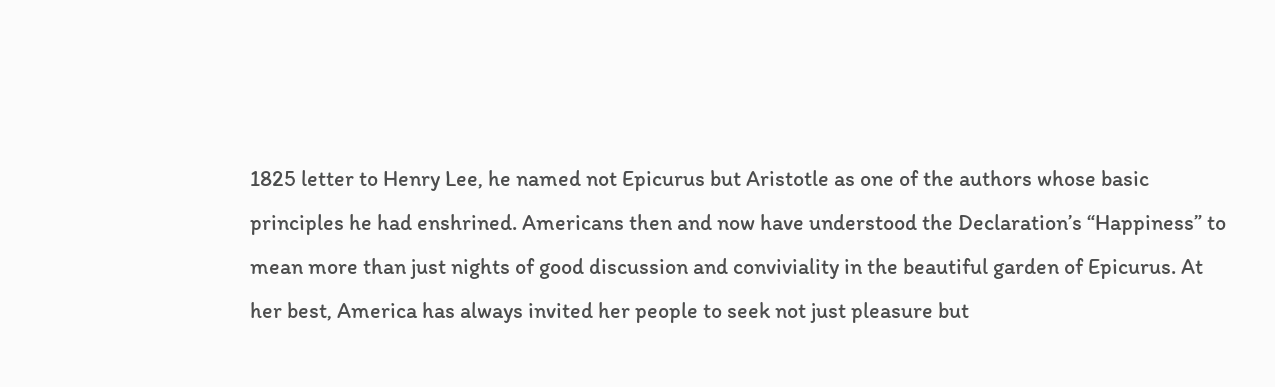1825 letter to Henry Lee, he named not Epicurus but Aristotle as one of the authors whose basic principles he had enshrined. Americans then and now have understood the Declaration’s “Happiness” to mean more than just nights of good discussion and conviviality in the beautiful garden of Epicurus. At her best, America has always invited her people to seek not just pleasure but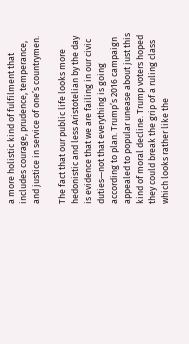a more holistic kind of fulfilment that includes courage, prudence, temperance, and justice in service of one’s countrymen.

The fact that our public life looks more hedonistic and less Aristotelian by the day is evidence that we are failing in our civic duties—not that everything is going according to plan. Trump’s 2016 campaign appealed to popular unease about just this kind of moral decline. Trump voters hoped they could break the grip of a ruling class which looks rather like the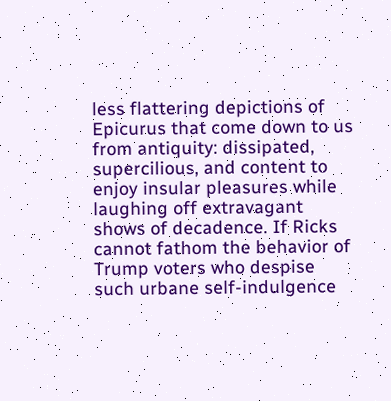less flattering depictions of Epicurus that come down to us from antiquity: dissipated, supercilious, and content to enjoy insular pleasures while laughing off extravagant shows of decadence. If Ricks cannot fathom the behavior of Trump voters who despise such urbane self-indulgence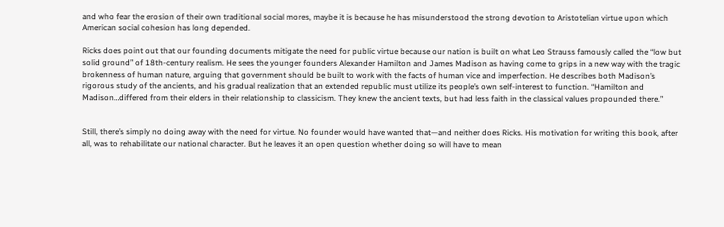and who fear the erosion of their own traditional social mores, maybe it is because he has misunderstood the strong devotion to Aristotelian virtue upon which American social cohesion has long depended.

Ricks does point out that our founding documents mitigate the need for public virtue because our nation is built on what Leo Strauss famously called the “low but solid ground” of 18th-century realism. He sees the younger founders Alexander Hamilton and James Madison as having come to grips in a new way with the tragic brokenness of human nature, arguing that government should be built to work with the facts of human vice and imperfection. He describes both Madison’s rigorous study of the ancients, and his gradual realization that an extended republic must utilize its people’s own self-interest to function. “Hamilton and Madison…differed from their elders in their relationship to classicism. They knew the ancient texts, but had less faith in the classical values propounded there.”


Still, there’s simply no doing away with the need for virtue. No founder would have wanted that—and neither does Ricks. His motivation for writing this book, after all, was to rehabilitate our national character. But he leaves it an open question whether doing so will have to mean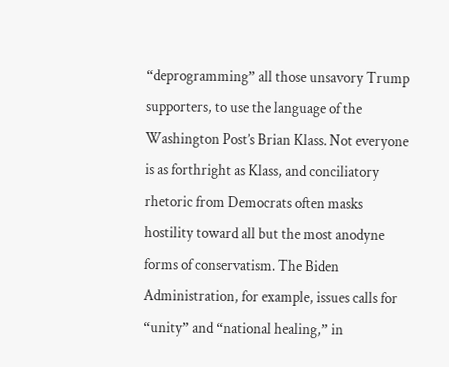“deprogramming” all those unsavory Trump supporters, to use the language of the Washington Post’s Brian Klass. Not everyone is as forthright as Klass, and conciliatory rhetoric from Democrats often masks hostility toward all but the most anodyne forms of conservatism. The Biden Administration, for example, issues calls for “unity” and “national healing,” in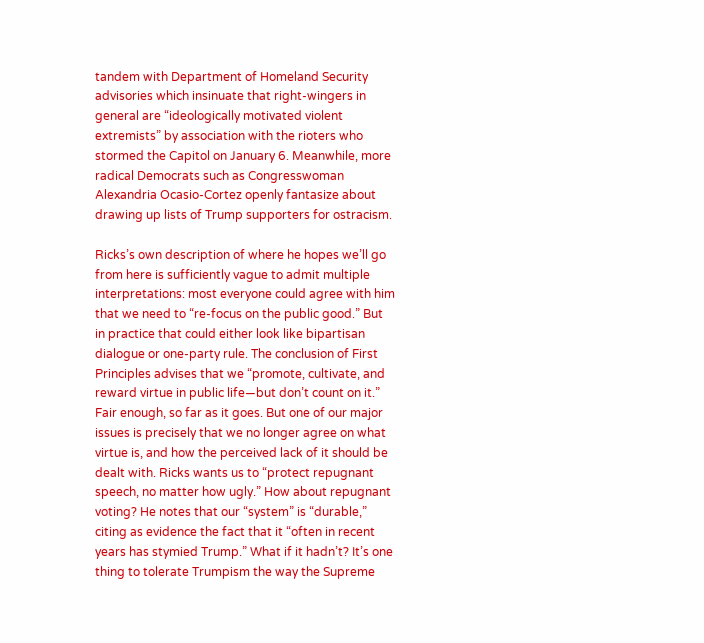tandem with Department of Homeland Security advisories which insinuate that right-wingers in general are “ideologically motivated violent extremists” by association with the rioters who stormed the Capitol on January 6. Meanwhile, more radical Democrats such as Congresswoman Alexandria Ocasio-Cortez openly fantasize about drawing up lists of Trump supporters for ostracism.

Ricks’s own description of where he hopes we’ll go from here is sufficiently vague to admit multiple interpretations: most everyone could agree with him that we need to “re-focus on the public good.” But in practice that could either look like bipartisan dialogue or one-party rule. The conclusion of First Principles advises that we “promote, cultivate, and reward virtue in public life—but don’t count on it.” Fair enough, so far as it goes. But one of our major issues is precisely that we no longer agree on what virtue is, and how the perceived lack of it should be dealt with. Ricks wants us to “protect repugnant speech, no matter how ugly.” How about repugnant voting? He notes that our “system” is “durable,” citing as evidence the fact that it “often in recent years has stymied Trump.” What if it hadn’t? It’s one thing to tolerate Trumpism the way the Supreme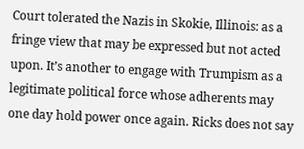Court tolerated the Nazis in Skokie, Illinois: as a fringe view that may be expressed but not acted upon. It’s another to engage with Trumpism as a legitimate political force whose adherents may one day hold power once again. Ricks does not say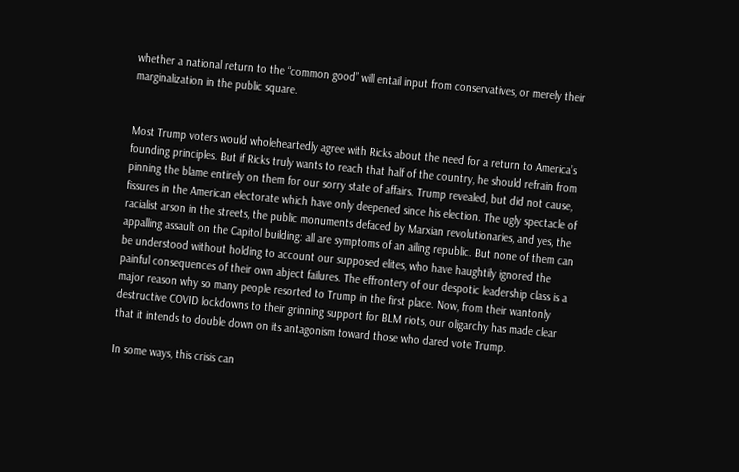whether a national return to the “common good” will entail input from conservatives, or merely their marginalization in the public square.


Most Trump voters would wholeheartedly agree with Ricks about the need for a return to America’s founding principles. But if Ricks truly wants to reach that half of the country, he should refrain from pinning the blame entirely on them for our sorry state of affairs. Trump revealed, but did not cause, fissures in the American electorate which have only deepened since his election. The ugly spectacle of racialist arson in the streets, the public monuments defaced by Marxian revolutionaries, and yes, the appalling assault on the Capitol building: all are symptoms of an ailing republic. But none of them can be understood without holding to account our supposed elites, who have haughtily ignored the painful consequences of their own abject failures. The effrontery of our despotic leadership class is a major reason why so many people resorted to Trump in the first place. Now, from their wantonly destructive COVID lockdowns to their grinning support for BLM riots, our oligarchy has made clear that it intends to double down on its antagonism toward those who dared vote Trump.

In some ways, this crisis can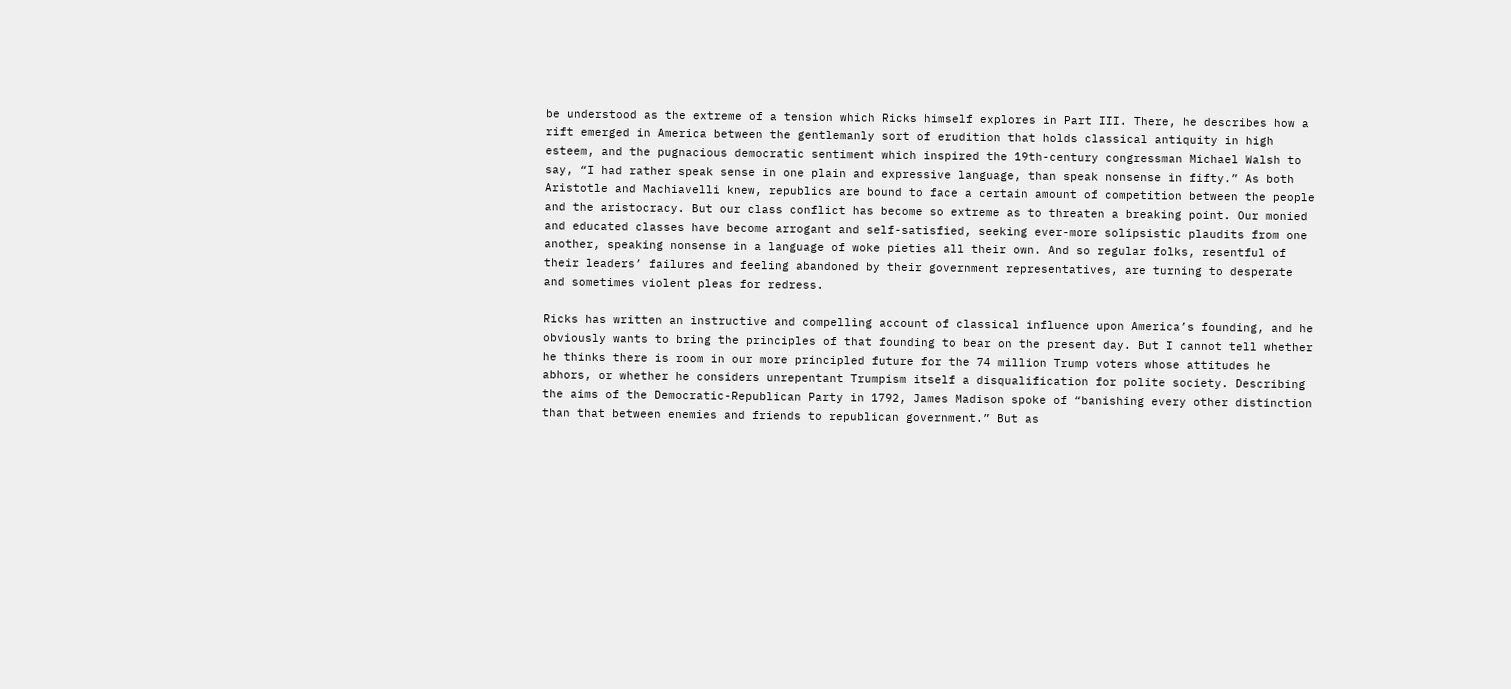be understood as the extreme of a tension which Ricks himself explores in Part III. There, he describes how a rift emerged in America between the gentlemanly sort of erudition that holds classical antiquity in high esteem, and the pugnacious democratic sentiment which inspired the 19th-century congressman Michael Walsh to say, “I had rather speak sense in one plain and expressive language, than speak nonsense in fifty.” As both Aristotle and Machiavelli knew, republics are bound to face a certain amount of competition between the people and the aristocracy. But our class conflict has become so extreme as to threaten a breaking point. Our monied and educated classes have become arrogant and self-satisfied, seeking ever-more solipsistic plaudits from one another, speaking nonsense in a language of woke pieties all their own. And so regular folks, resentful of their leaders’ failures and feeling abandoned by their government representatives, are turning to desperate and sometimes violent pleas for redress.

Ricks has written an instructive and compelling account of classical influence upon America’s founding, and he obviously wants to bring the principles of that founding to bear on the present day. But I cannot tell whether he thinks there is room in our more principled future for the 74 million Trump voters whose attitudes he abhors, or whether he considers unrepentant Trumpism itself a disqualification for polite society. Describing the aims of the Democratic-Republican Party in 1792, James Madison spoke of “banishing every other distinction than that between enemies and friends to republican government.” But as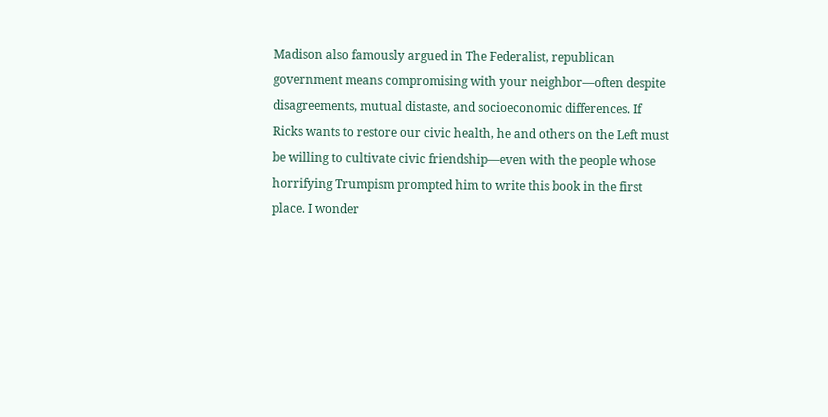Madison also famously argued in The Federalist, republican government means compromising with your neighbor—often despite disagreements, mutual distaste, and socioeconomic differences. If Ricks wants to restore our civic health, he and others on the Left must be willing to cultivate civic friendship—even with the people whose horrifying Trumpism prompted him to write this book in the first place. I wonder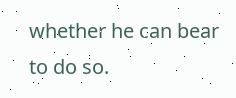whether he can bear to do so.